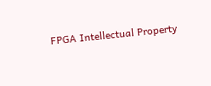FPGA Intellectual Property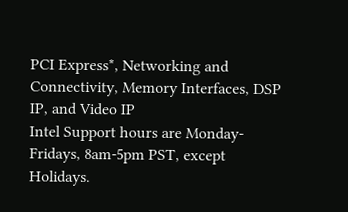PCI Express*, Networking and Connectivity, Memory Interfaces, DSP IP, and Video IP
Intel Support hours are Monday-Fridays, 8am-5pm PST, except Holidays.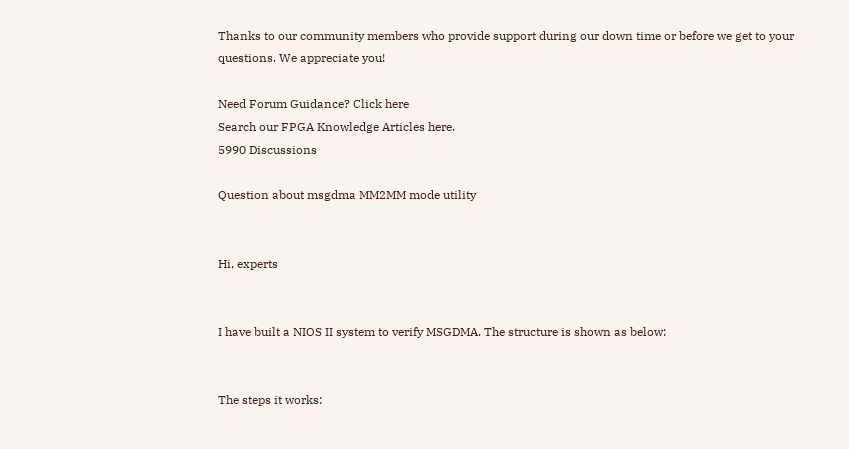Thanks to our community members who provide support during our down time or before we get to your questions. We appreciate you!

Need Forum Guidance? Click here
Search our FPGA Knowledge Articles here.
5990 Discussions

Question about msgdma MM2MM mode utility


Hi, experts


I have built a NIOS II system to verify MSGDMA. The structure is shown as below:


The steps it works: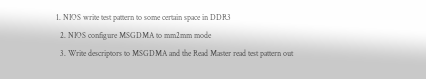1. NIOS write test pattern to some certain space in DDR3
  2. NIOS configure MSGDMA to mm2mm mode
  3. Write descriptors to MSGDMA and the Read Master read test pattern out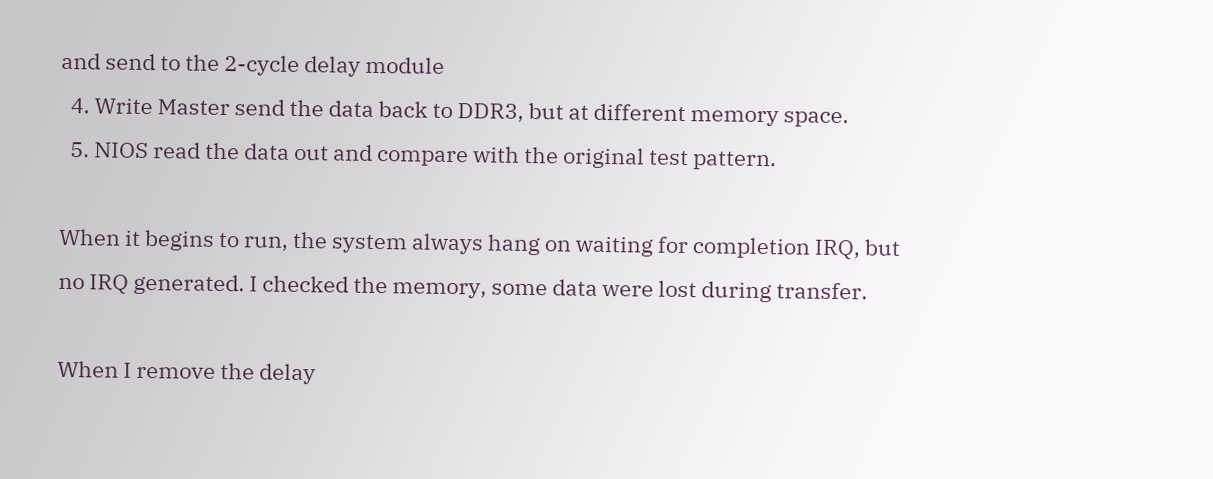and send to the 2-cycle delay module
  4. Write Master send the data back to DDR3, but at different memory space.
  5. NIOS read the data out and compare with the original test pattern.

When it begins to run, the system always hang on waiting for completion IRQ, but no IRQ generated. I checked the memory, some data were lost during transfer.

When I remove the delay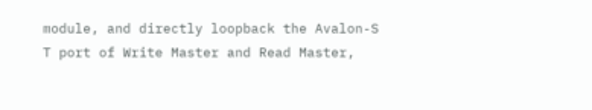module, and directly loopback the Avalon-S T port of Write Master and Read Master,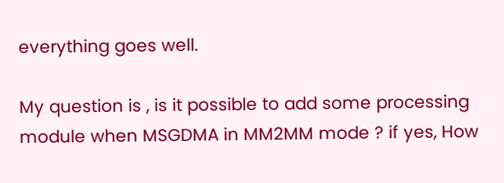everything goes well.

My question is , is it possible to add some processing module when MSGDMA in MM2MM mode ? if yes, How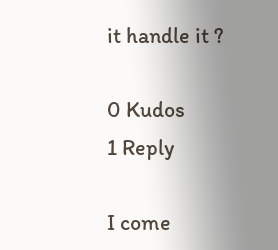it handle it ?

0 Kudos
1 Reply

I come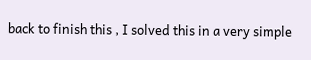back to finish this , I solved this in a very simple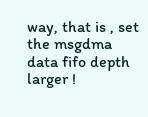way, that is , set the msgdma data fifo depth larger !